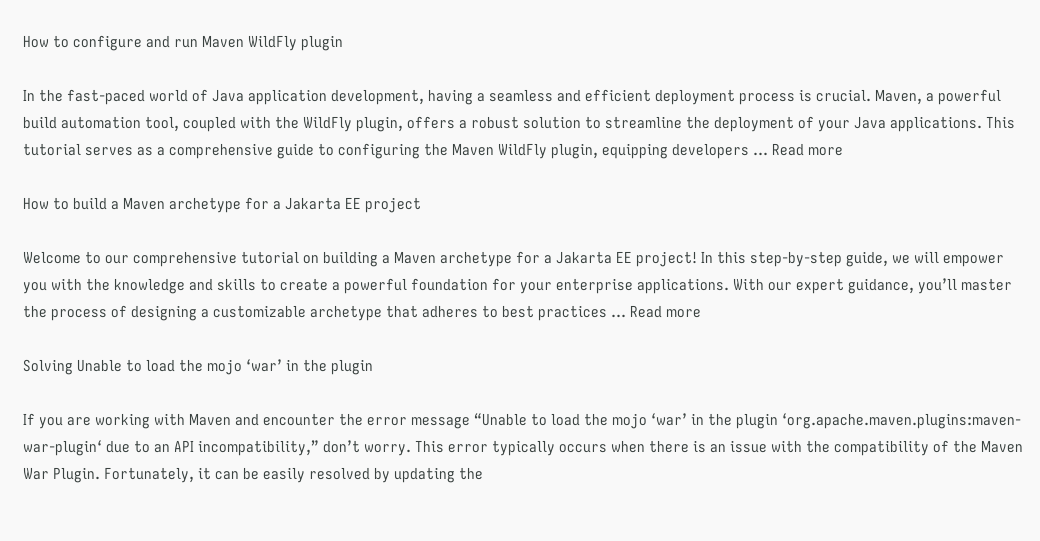How to configure and run Maven WildFly plugin

In the fast-paced world of Java application development, having a seamless and efficient deployment process is crucial. Maven, a powerful build automation tool, coupled with the WildFly plugin, offers a robust solution to streamline the deployment of your Java applications. This tutorial serves as a comprehensive guide to configuring the Maven WildFly plugin, equipping developers … Read more

How to build a Maven archetype for a Jakarta EE project

Welcome to our comprehensive tutorial on building a Maven archetype for a Jakarta EE project! In this step-by-step guide, we will empower you with the knowledge and skills to create a powerful foundation for your enterprise applications. With our expert guidance, you’ll master the process of designing a customizable archetype that adheres to best practices … Read more

Solving Unable to load the mojo ‘war’ in the plugin

If you are working with Maven and encounter the error message “Unable to load the mojo ‘war’ in the plugin ‘org.apache.maven.plugins:maven-war-plugin‘ due to an API incompatibility,” don’t worry. This error typically occurs when there is an issue with the compatibility of the Maven War Plugin. Fortunately, it can be easily resolved by updating the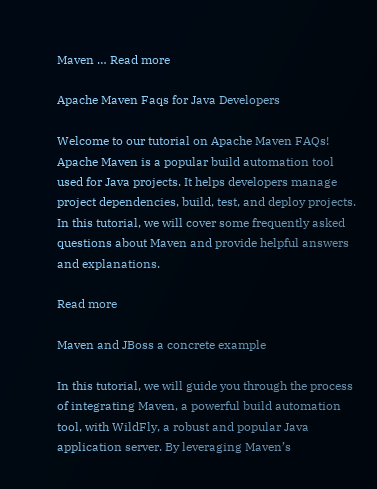Maven … Read more

Apache Maven Faqs for Java Developers

Welcome to our tutorial on Apache Maven FAQs! Apache Maven is a popular build automation tool used for Java projects. It helps developers manage project dependencies, build, test, and deploy projects. In this tutorial, we will cover some frequently asked questions about Maven and provide helpful answers and explanations.

Read more

Maven and JBoss a concrete example

In this tutorial, we will guide you through the process of integrating Maven, a powerful build automation tool, with WildFly, a robust and popular Java application server. By leveraging Maven’s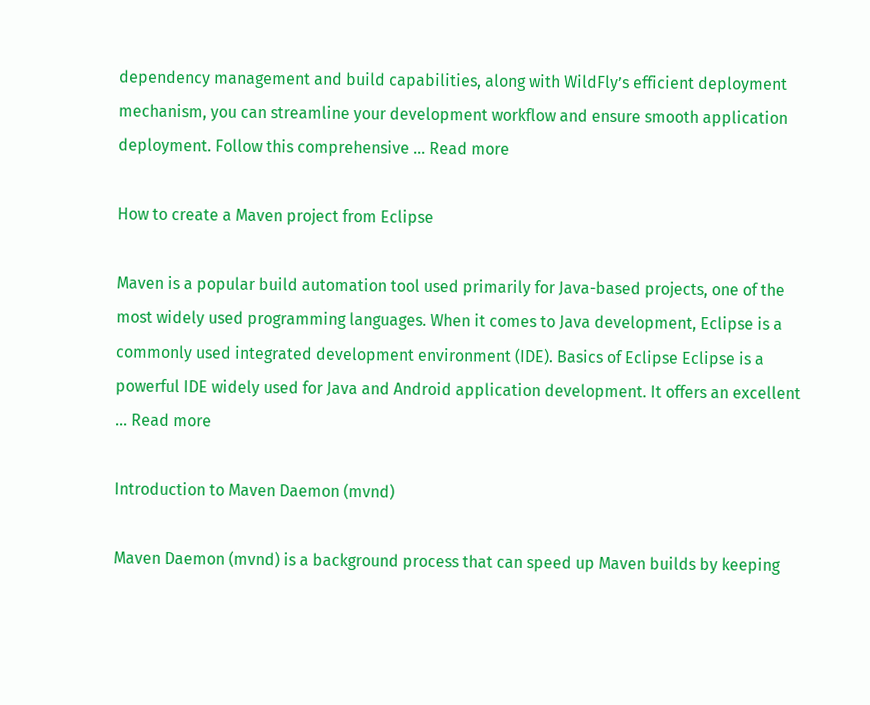dependency management and build capabilities, along with WildFly’s efficient deployment mechanism, you can streamline your development workflow and ensure smooth application deployment. Follow this comprehensive … Read more

How to create a Maven project from Eclipse

Maven is a popular build automation tool used primarily for Java-based projects, one of the most widely used programming languages. When it comes to Java development, Eclipse is a commonly used integrated development environment (IDE). Basics of Eclipse Eclipse is a powerful IDE widely used for Java and Android application development. It offers an excellent … Read more

Introduction to Maven Daemon (mvnd)

Maven Daemon (mvnd) is a background process that can speed up Maven builds by keeping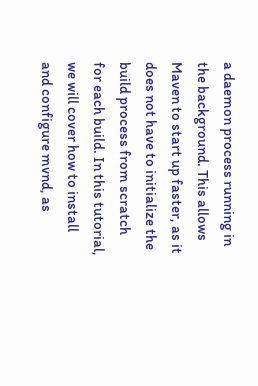a daemon process running in the background. This allows Maven to start up faster, as it does not have to initialize the build process from scratch for each build. In this tutorial, we will cover how to install and configure mvnd, as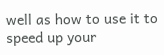well as how to use it to speed up your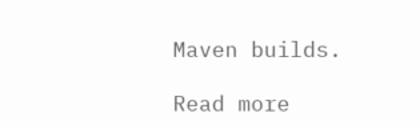Maven builds.

Read more